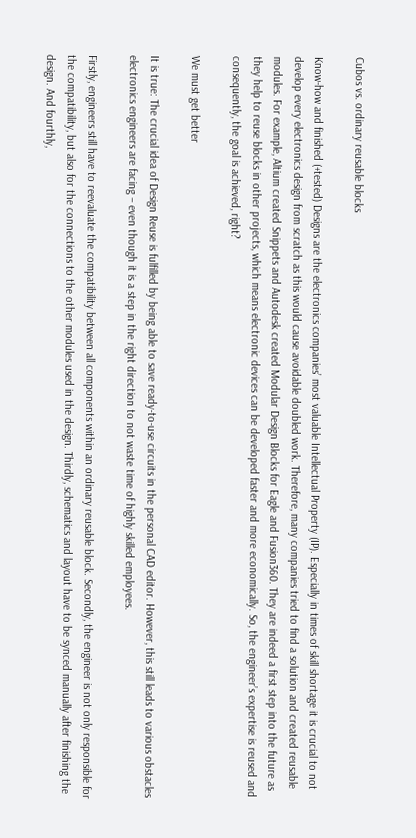Cubos vs. ordinary reusable blocks

Know-how and finished (+tested) Designs are the electronics companies’ most valuable Intellectual Property (IP). Especially in times of skill shortage it is crucial to not develop every electronics design from scratch as this would cause avoidable doubled work. Therefore, many companies tried to find a solution and created reusable modules. For example, Altium created Snippets and Autodesk created Modular Design Blocks for Eagle and Fusion360. They are indeed a first step into the future as they help to reuse blocks in other projects, which means electronic devices can be developed faster and more economically. So, the engineer’s expertise is reused and consequently, the goal is achieved, right?

We must get better

It is true: The crucial idea of Design Reuse is fulfilled by being able to save ready-to-use circuits in the personal CAD editor. However, this still leads to various obstacles electronics engineers are facing – even though it is a step in the right direction to not waste time of highly skilled employees.

Firstly, engineers still have to reevaluate the compatibility between all components within an ordinary reusable block. Secondly, the engineer is not only responsible for the compatibility, but also for the connections to the other modules used in the design. Thirdly, schematics and layout have to be synced manually after finishing the design. And fourthly,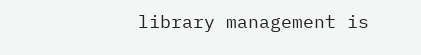library management is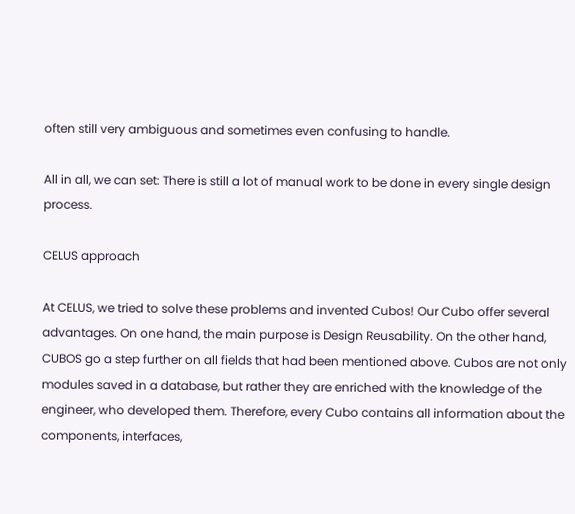often still very ambiguous and sometimes even confusing to handle.

All in all, we can set: There is still a lot of manual work to be done in every single design process.

CELUS approach

At CELUS, we tried to solve these problems and invented Cubos! Our Cubo offer several advantages. On one hand, the main purpose is Design Reusability. On the other hand, CUBOS go a step further on all fields that had been mentioned above. Cubos are not only modules saved in a database, but rather they are enriched with the knowledge of the engineer, who developed them. Therefore, every Cubo contains all information about the components, interfaces,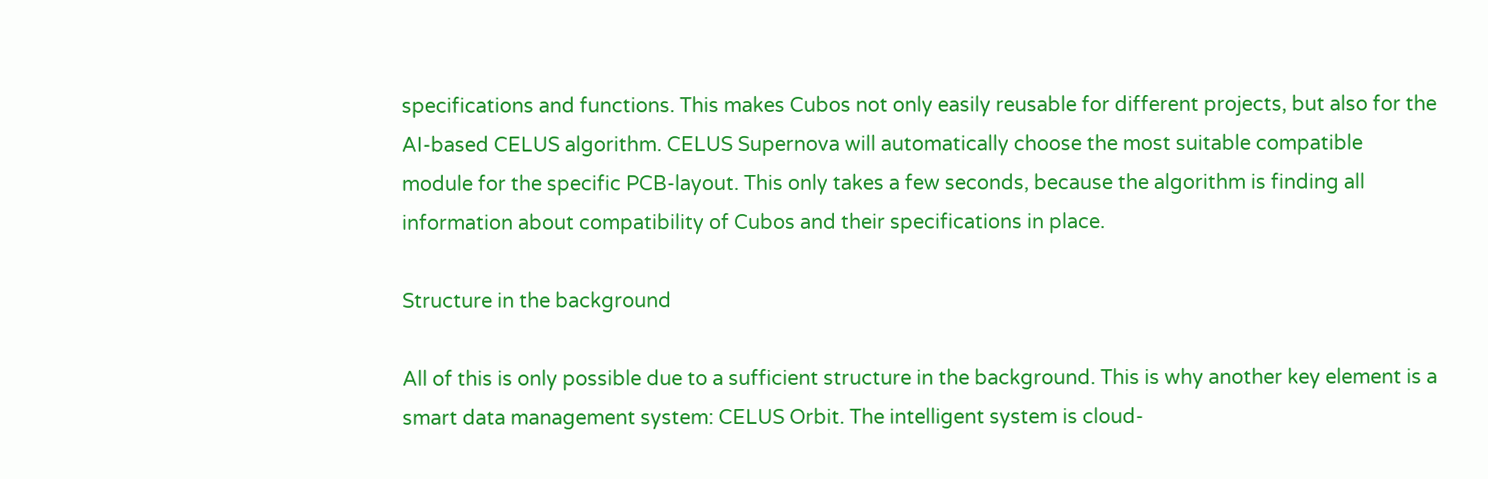specifications and functions. This makes Cubos not only easily reusable for different projects, but also for the AI-based CELUS algorithm. CELUS Supernova will automatically choose the most suitable compatible module for the specific PCB-layout. This only takes a few seconds, because the algorithm is finding all information about compatibility of Cubos and their specifications in place.

Structure in the background

All of this is only possible due to a sufficient structure in the background. This is why another key element is a smart data management system: CELUS Orbit. The intelligent system is cloud-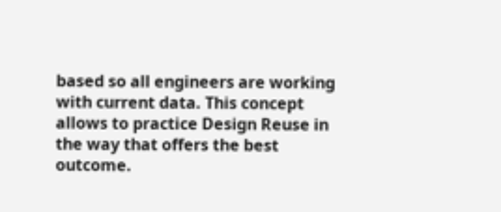based so all engineers are working with current data. This concept allows to practice Design Reuse in the way that offers the best outcome.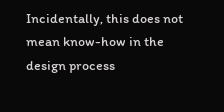Incidentally, this does not mean know-how in the design process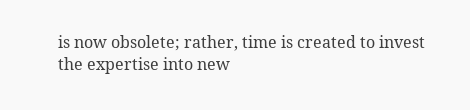is now obsolete; rather, time is created to invest the expertise into new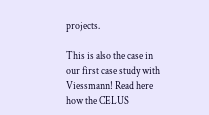projects.

This is also the case in our first case study with Viessmann! Read here how the CELUS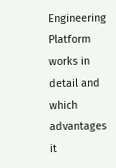Engineering Platform works in detail and which advantages it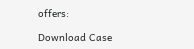offers:

Download Case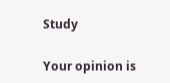Study

Your opinion is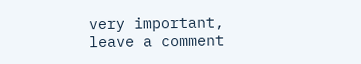very important, leave a comment